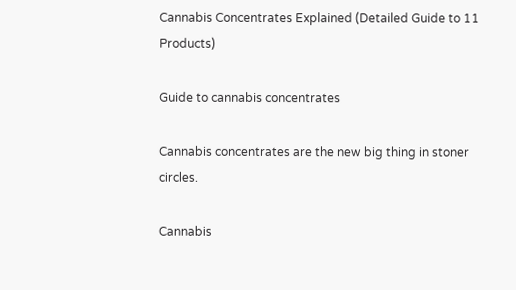Cannabis Concentrates Explained (Detailed Guide to 11 Products)

Guide to cannabis concentrates

Cannabis concentrates are the new big thing in stoner circles.

Cannabis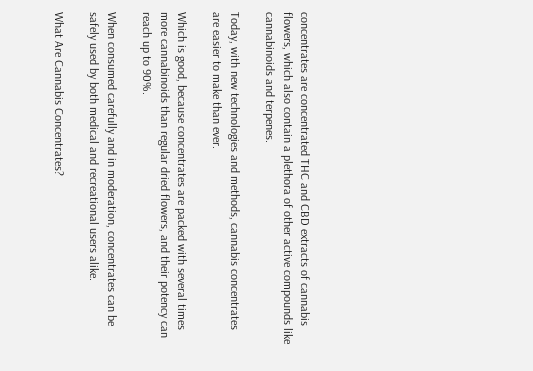concentrates are concentrated THC and CBD extracts of cannabis flowers, which also contain a plethora of other active compounds like cannabinoids and terpenes.

Today, with new technologies and methods, cannabis concentrates are easier to make than ever.

Which is good, because concentrates are packed with several times more cannabinoids than regular dried flowers, and their potency can reach up to 90%.

When consumed carefully and in moderation, concentrates can be safely used by both medical and recreational users alike.

What Are Cannabis Concentrates?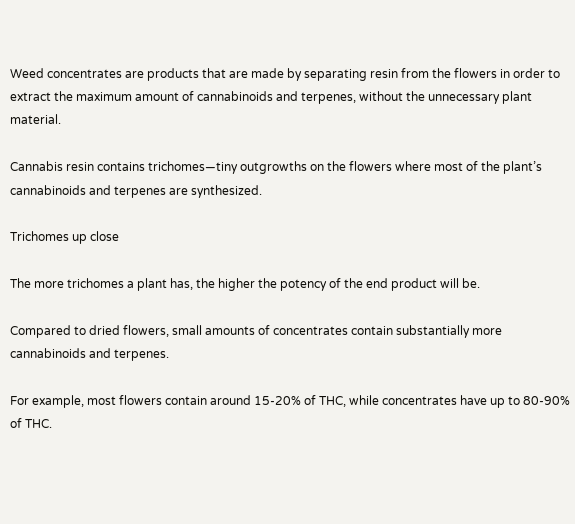Weed concentrates are products that are made by separating resin from the flowers in order to extract the maximum amount of cannabinoids and terpenes, without the unnecessary plant material.

Cannabis resin contains trichomes—tiny outgrowths on the flowers where most of the plant’s cannabinoids and terpenes are synthesized.

Trichomes up close

The more trichomes a plant has, the higher the potency of the end product will be.

Compared to dried flowers, small amounts of concentrates contain substantially more cannabinoids and terpenes.

For example, most flowers contain around 15-20% of THC, while concentrates have up to 80-90% of THC.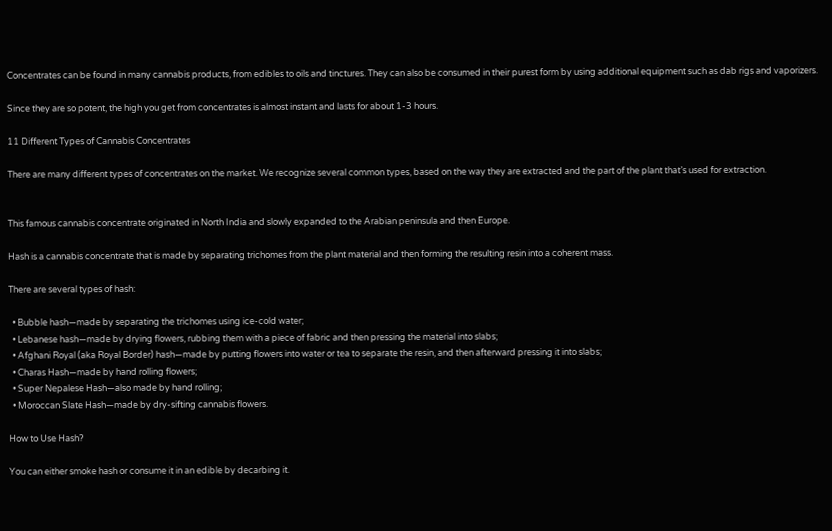Concentrates can be found in many cannabis products, from edibles to oils and tinctures. They can also be consumed in their purest form by using additional equipment such as dab rigs and vaporizers.

Since they are so potent, the high you get from concentrates is almost instant and lasts for about 1-3 hours.

11 Different Types of Cannabis Concentrates

There are many different types of concentrates on the market. We recognize several common types, based on the way they are extracted and the part of the plant that’s used for extraction.


This famous cannabis concentrate originated in North India and slowly expanded to the Arabian peninsula and then Europe.

Hash is a cannabis concentrate that is made by separating trichomes from the plant material and then forming the resulting resin into a coherent mass.

There are several types of hash:

  • Bubble hash—made by separating the trichomes using ice-cold water;
  • Lebanese hash—made by drying flowers, rubbing them with a piece of fabric and then pressing the material into slabs;
  • Afghani Royal (aka Royal Border) hash—made by putting flowers into water or tea to separate the resin, and then afterward pressing it into slabs;
  • Charas Hash—made by hand rolling flowers;
  • Super Nepalese Hash—also made by hand rolling;
  • Moroccan Slate Hash—made by dry-sifting cannabis flowers.

How to Use Hash?

You can either smoke hash or consume it in an edible by decarbing it.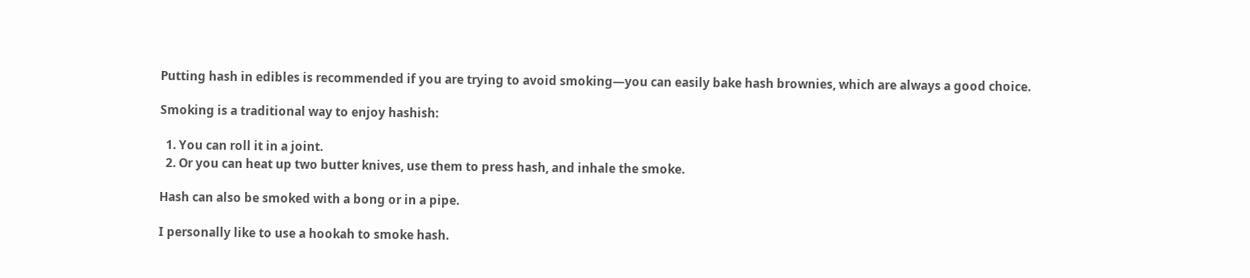Putting hash in edibles is recommended if you are trying to avoid smoking—you can easily bake hash brownies, which are always a good choice.

Smoking is a traditional way to enjoy hashish:

  1. You can roll it in a joint.
  2. Or you can heat up two butter knives, use them to press hash, and inhale the smoke.

Hash can also be smoked with a bong or in a pipe.

I personally like to use a hookah to smoke hash.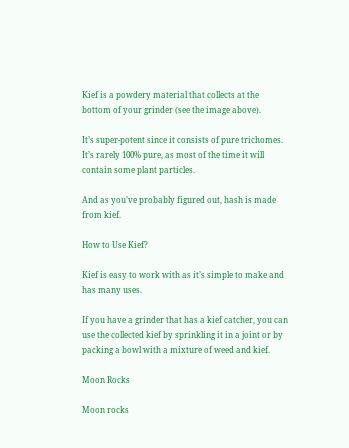Kief is a powdery material that collects at the bottom of your grinder (see the image above).

It’s super-potent since it consists of pure trichomes. It’s rarely 100% pure, as most of the time it will contain some plant particles.

And as you’ve probably figured out, hash is made from kief.

How to Use Kief?

Kief is easy to work with as it’s simple to make and has many uses.

If you have a grinder that has a kief catcher, you can use the collected kief by sprinkling it in a joint or by packing a bowl with a mixture of weed and kief.

Moon Rocks

Moon rocks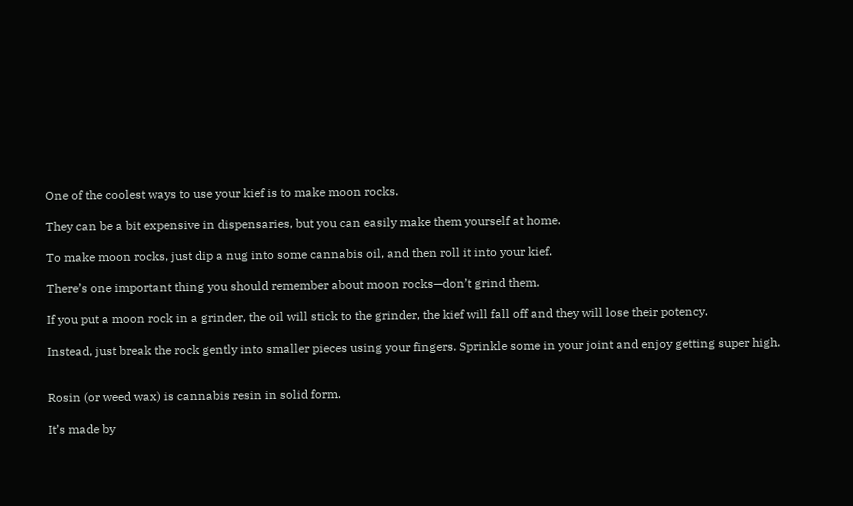One of the coolest ways to use your kief is to make moon rocks.

They can be a bit expensive in dispensaries, but you can easily make them yourself at home.

To make moon rocks, just dip a nug into some cannabis oil, and then roll it into your kief.

There’s one important thing you should remember about moon rocks—don’t grind them.

If you put a moon rock in a grinder, the oil will stick to the grinder, the kief will fall off and they will lose their potency.

Instead, just break the rock gently into smaller pieces using your fingers. Sprinkle some in your joint and enjoy getting super high.


Rosin (or weed wax) is cannabis resin in solid form.

It’s made by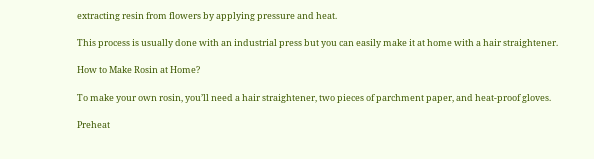extracting resin from flowers by applying pressure and heat.

This process is usually done with an industrial press but you can easily make it at home with a hair straightener.

How to Make Rosin at Home?

To make your own rosin, you’ll need a hair straightener, two pieces of parchment paper, and heat-proof gloves.

Preheat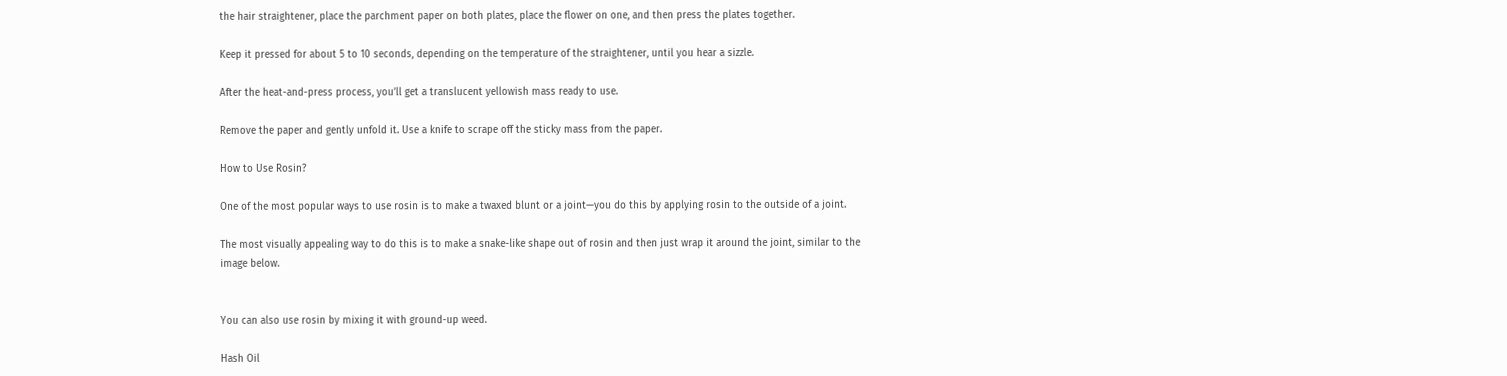the hair straightener, place the parchment paper on both plates, place the flower on one, and then press the plates together.

Keep it pressed for about 5 to 10 seconds, depending on the temperature of the straightener, until you hear a sizzle.

After the heat-and-press process, you’ll get a translucent yellowish mass ready to use.

Remove the paper and gently unfold it. Use a knife to scrape off the sticky mass from the paper.

How to Use Rosin?

One of the most popular ways to use rosin is to make a twaxed blunt or a joint—you do this by applying rosin to the outside of a joint.

The most visually appealing way to do this is to make a snake-like shape out of rosin and then just wrap it around the joint, similar to the image below.


You can also use rosin by mixing it with ground-up weed.

Hash Oil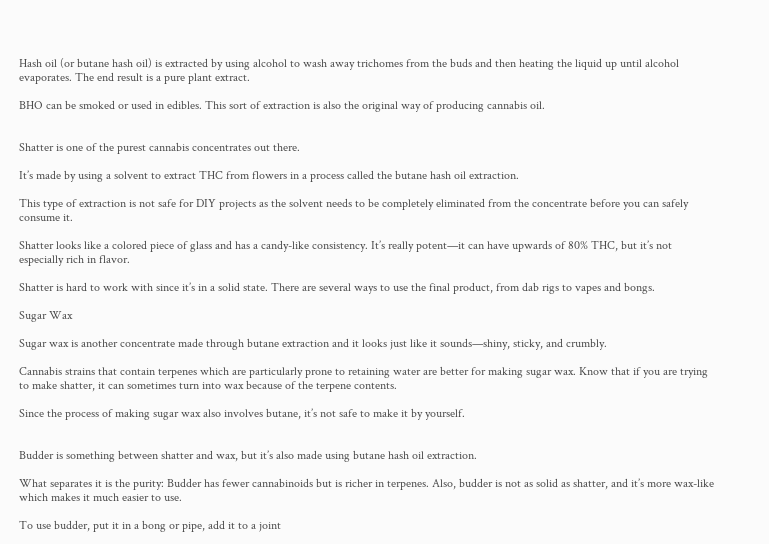Hash oil (or butane hash oil) is extracted by using alcohol to wash away trichomes from the buds and then heating the liquid up until alcohol evaporates. The end result is a pure plant extract.

BHO can be smoked or used in edibles. This sort of extraction is also the original way of producing cannabis oil.


Shatter is one of the purest cannabis concentrates out there.

It’s made by using a solvent to extract THC from flowers in a process called the butane hash oil extraction.

This type of extraction is not safe for DIY projects as the solvent needs to be completely eliminated from the concentrate before you can safely consume it.

Shatter looks like a colored piece of glass and has a candy-like consistency. It’s really potent—it can have upwards of 80% THC, but it’s not especially rich in flavor.

Shatter is hard to work with since it’s in a solid state. There are several ways to use the final product, from dab rigs to vapes and bongs.

Sugar Wax

Sugar wax is another concentrate made through butane extraction and it looks just like it sounds—shiny, sticky, and crumbly.

Cannabis strains that contain terpenes which are particularly prone to retaining water are better for making sugar wax. Know that if you are trying to make shatter, it can sometimes turn into wax because of the terpene contents.

Since the process of making sugar wax also involves butane, it’s not safe to make it by yourself.


Budder is something between shatter and wax, but it’s also made using butane hash oil extraction.

What separates it is the purity: Budder has fewer cannabinoids but is richer in terpenes. Also, budder is not as solid as shatter, and it’s more wax-like which makes it much easier to use.

To use budder, put it in a bong or pipe, add it to a joint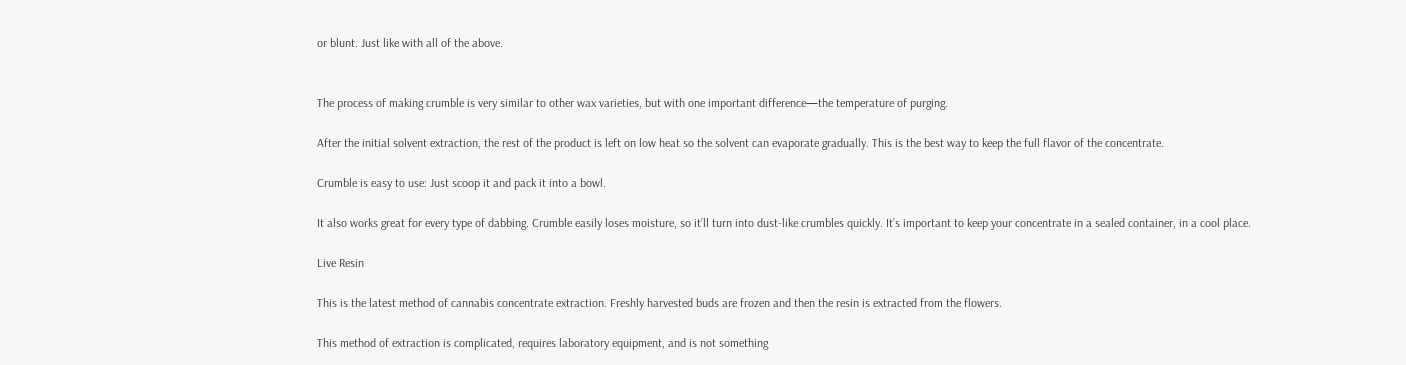or blunt. Just like with all of the above.


The process of making crumble is very similar to other wax varieties, but with one important difference—the temperature of purging.

After the initial solvent extraction, the rest of the product is left on low heat so the solvent can evaporate gradually. This is the best way to keep the full flavor of the concentrate.

Crumble is easy to use: Just scoop it and pack it into a bowl.

It also works great for every type of dabbing. Crumble easily loses moisture, so it’ll turn into dust-like crumbles quickly. It’s important to keep your concentrate in a sealed container, in a cool place.

Live Resin

This is the latest method of cannabis concentrate extraction. Freshly harvested buds are frozen and then the resin is extracted from the flowers.

This method of extraction is complicated, requires laboratory equipment, and is not something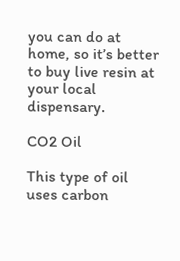you can do at home, so it’s better to buy live resin at your local dispensary.

CO2 Oil

This type of oil uses carbon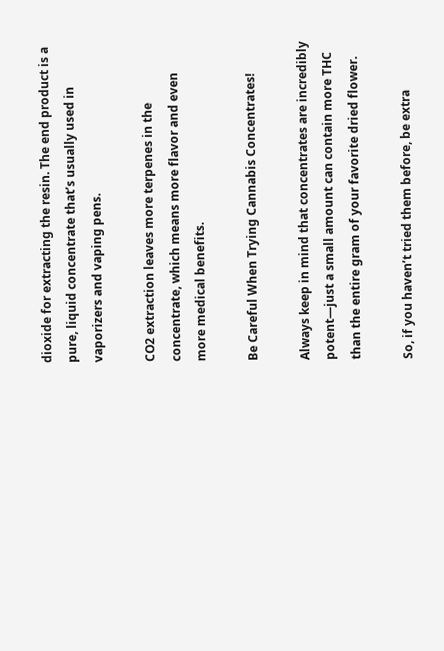dioxide for extracting the resin. The end product is a pure, liquid concentrate that’s usually used in vaporizers and vaping pens.

CO2 extraction leaves more terpenes in the concentrate, which means more flavor and even more medical benefits.

Be Careful When Trying Cannabis Concentrates!

Always keep in mind that concentrates are incredibly potent—just a small amount can contain more THC than the entire gram of your favorite dried flower.

So, if you haven’t tried them before, be extra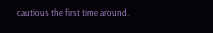cautious the first time around.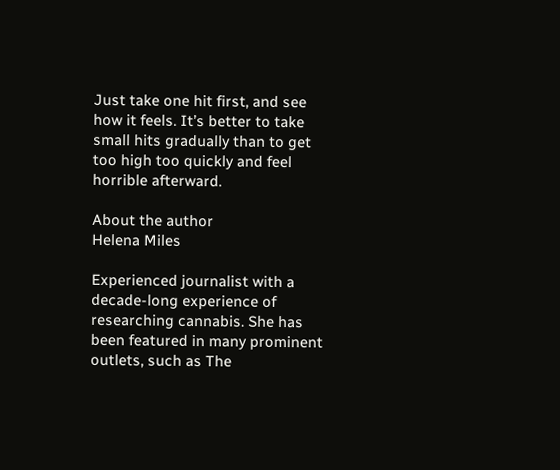Just take one hit first, and see how it feels. It’s better to take small hits gradually than to get too high too quickly and feel horrible afterward.

About the author
Helena Miles

Experienced journalist with a decade-long experience of researching cannabis. She has been featured in many prominent outlets, such as The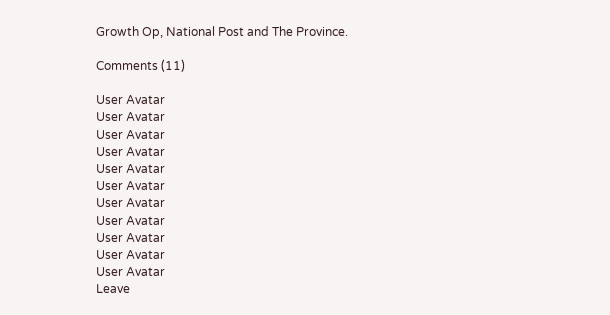Growth Op, National Post and The Province.

Comments (11)

User Avatar
User Avatar
User Avatar
User Avatar
User Avatar
User Avatar
User Avatar
User Avatar
User Avatar
User Avatar
User Avatar
Leave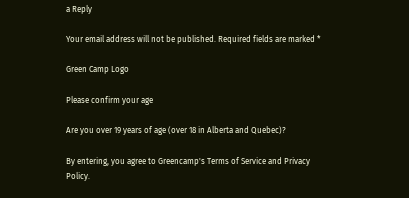a Reply

Your email address will not be published. Required fields are marked *

Green Camp Logo

Please confirm your age

Are you over 19 years of age (over 18 in Alberta and Quebec)?

By entering, you agree to Greencamp's Terms of Service and Privacy Policy.